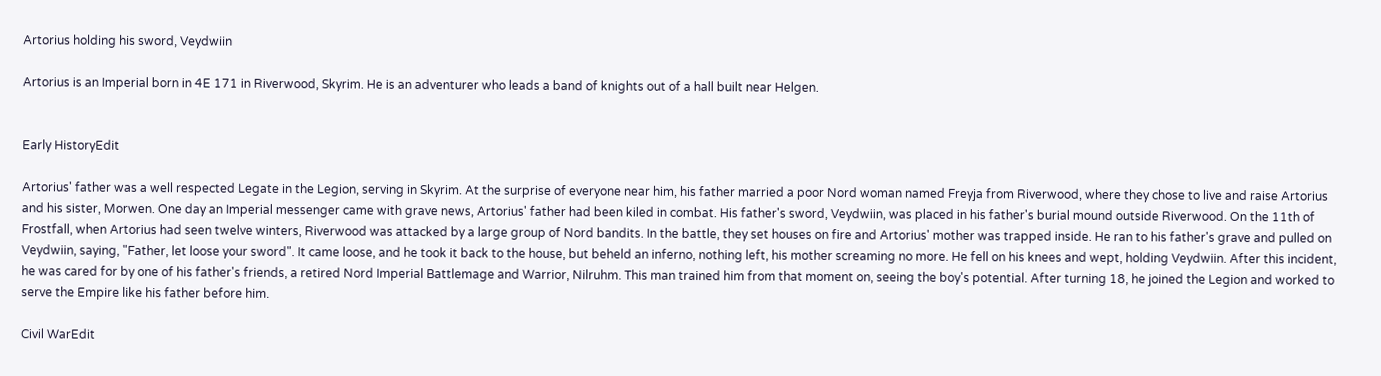Artorius holding his sword, Veydwiin

Artorius is an Imperial born in 4E 171 in Riverwood, Skyrim. He is an adventurer who leads a band of knights out of a hall built near Helgen.


Early HistoryEdit

Artorius' father was a well respected Legate in the Legion, serving in Skyrim. At the surprise of everyone near him, his father married a poor Nord woman named Freyja from Riverwood, where they chose to live and raise Artorius and his sister, Morwen. One day an Imperial messenger came with grave news, Artorius' father had been kiled in combat. His father's sword, Veydwiin, was placed in his father's burial mound outside Riverwood. On the 11th of Frostfall, when Artorius had seen twelve winters, Riverwood was attacked by a large group of Nord bandits. In the battle, they set houses on fire and Artorius' mother was trapped inside. He ran to his father's grave and pulled on Veydwiin, saying, "Father, let loose your sword". It came loose, and he took it back to the house, but beheld an inferno, nothing left, his mother screaming no more. He fell on his knees and wept, holding Veydwiin. After this incident, he was cared for by one of his father's friends, a retired Nord Imperial Battlemage and Warrior, Nilruhm. This man trained him from that moment on, seeing the boy's potential. After turning 18, he joined the Legion and worked to serve the Empire like his father before him.

Civil WarEdit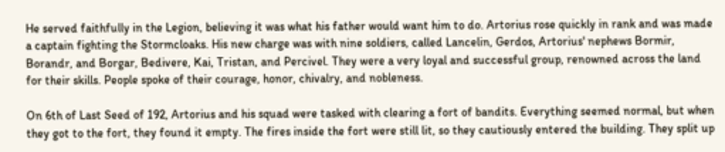He served faithfully in the Legion, believing it was what his father would want him to do. Artorius rose quickly in rank and was made a captain fighting the Stormcloaks. His new charge was with nine soldiers, called Lancelin, Gerdos, Artorius' nephews Bormir, Borandr, and Borgar, Bedivere, Kai, Tristan, and Percivel. They were a very loyal and successful group, renowned across the land for their skills. People spoke of their courage, honor, chivalry, and nobleness.

On 6th of Last Seed of 192, Artorius and his squad were tasked with clearing a fort of bandits. Everything seemed normal, but when they got to the fort, they found it empty. The fires inside the fort were still lit, so they cautiously entered the building. They split up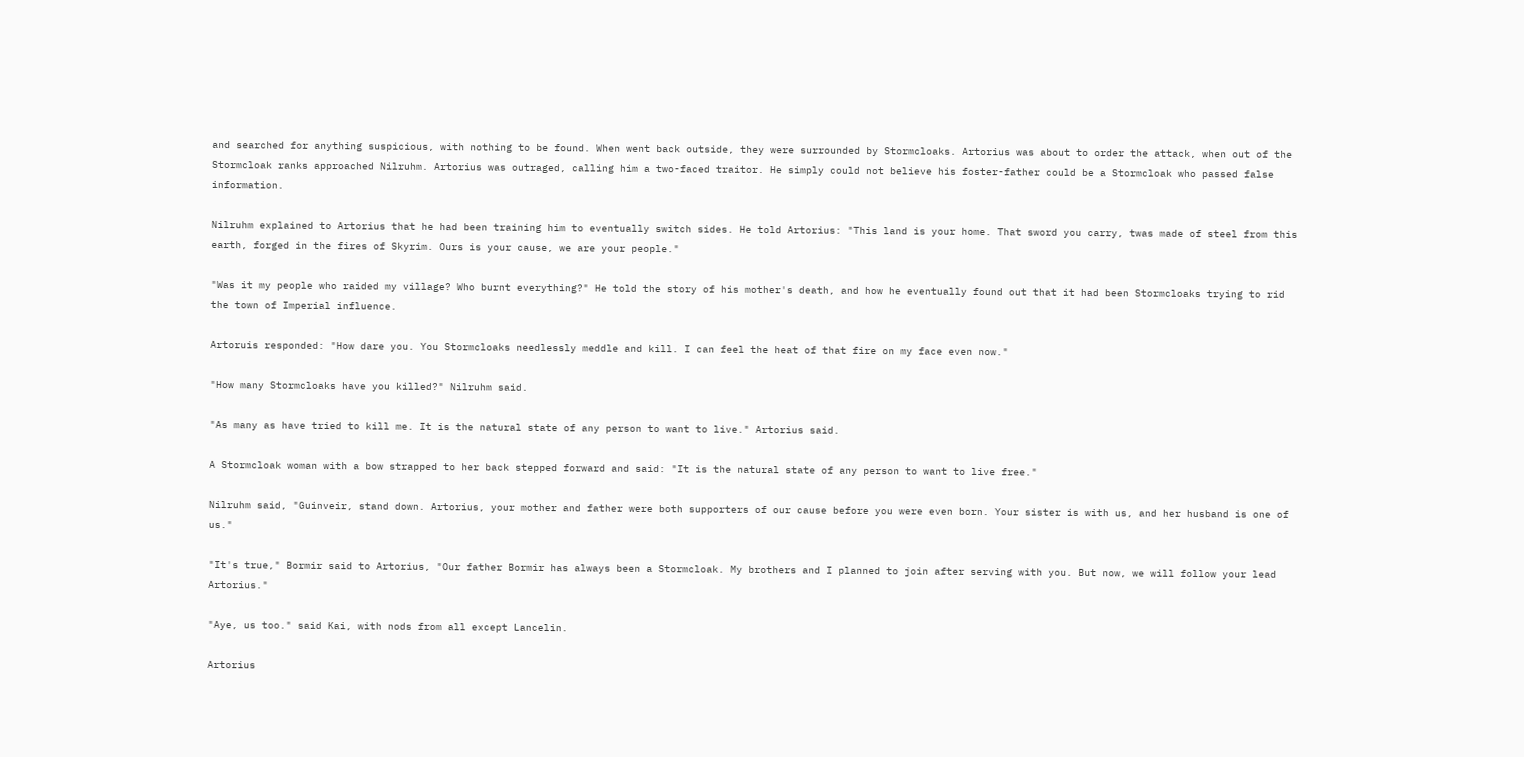and searched for anything suspicious, with nothing to be found. When went back outside, they were surrounded by Stormcloaks. Artorius was about to order the attack, when out of the Stormcloak ranks approached Nilruhm. Artorius was outraged, calling him a two-faced traitor. He simply could not believe his foster-father could be a Stormcloak who passed false information.

Nilruhm explained to Artorius that he had been training him to eventually switch sides. He told Artorius: "This land is your home. That sword you carry, twas made of steel from this earth, forged in the fires of Skyrim. Ours is your cause, we are your people."

"Was it my people who raided my village? Who burnt everything?" He told the story of his mother's death, and how he eventually found out that it had been Stormcloaks trying to rid the town of Imperial influence.

Artoruis responded: "How dare you. You Stormcloaks needlessly meddle and kill. I can feel the heat of that fire on my face even now."

"How many Stormcloaks have you killed?" Nilruhm said.

"As many as have tried to kill me. It is the natural state of any person to want to live." Artorius said.

A Stormcloak woman with a bow strapped to her back stepped forward and said: "It is the natural state of any person to want to live free."

Nilruhm said, "Guinveir, stand down. Artorius, your mother and father were both supporters of our cause before you were even born. Your sister is with us, and her husband is one of us."

"It's true," Bormir said to Artorius, "Our father Bormir has always been a Stormcloak. My brothers and I planned to join after serving with you. But now, we will follow your lead Artorius."

"Aye, us too." said Kai, with nods from all except Lancelin.

Artorius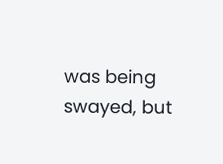was being swayed, but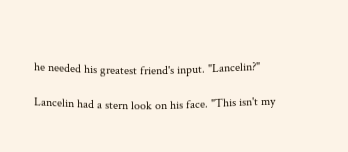he needed his greatest friend's input. "Lancelin?"

Lancelin had a stern look on his face. "This isn't my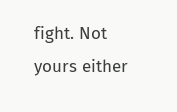fight. Not yours either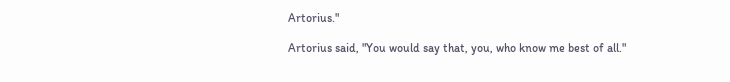Artorius."

Artorius said, "You would say that, you, who know me best of all."